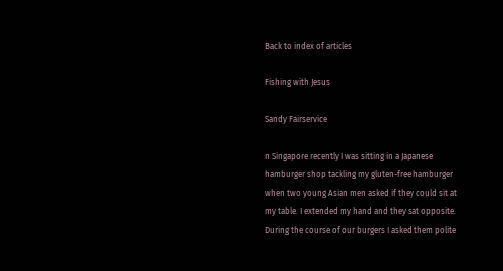Back to index of articles

Fishing with Jesus

Sandy Fairservice

n Singapore recently I was sitting in a Japanese hamburger shop tackling my gluten-free hamburger when two young Asian men asked if they could sit at my table. I extended my hand and they sat opposite. During the course of our burgers I asked them polite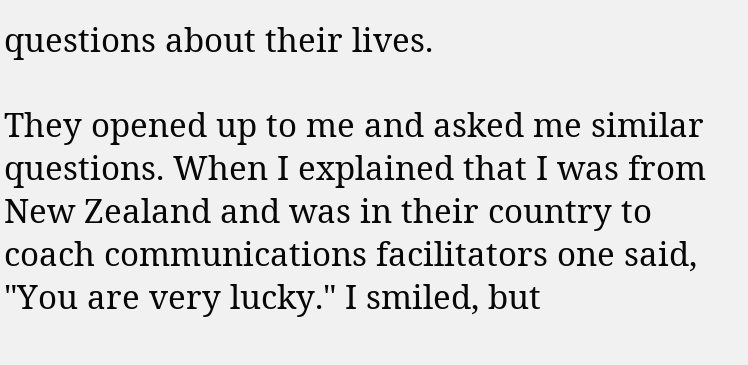questions about their lives.

They opened up to me and asked me similar questions. When I explained that I was from New Zealand and was in their country to coach communications facilitators one said, "You are very lucky." I smiled, but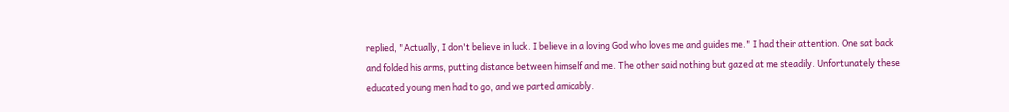replied, "Actually, I don't believe in luck. I believe in a loving God who loves me and guides me." I had their attention. One sat back and folded his arms, putting distance between himself and me. The other said nothing but gazed at me steadily. Unfortunately these educated young men had to go, and we parted amicably.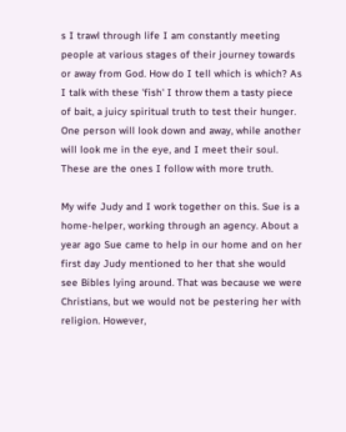s I trawl through life I am constantly meeting people at various stages of their journey towards or away from God. How do I tell which is which? As I talk with these 'fish' I throw them a tasty piece of bait, a juicy spiritual truth to test their hunger. One person will look down and away, while another will look me in the eye, and I meet their soul. These are the ones I follow with more truth.

My wife Judy and I work together on this. Sue is a home-helper, working through an agency. About a year ago Sue came to help in our home and on her first day Judy mentioned to her that she would see Bibles lying around. That was because we were Christians, but we would not be pestering her with religion. However,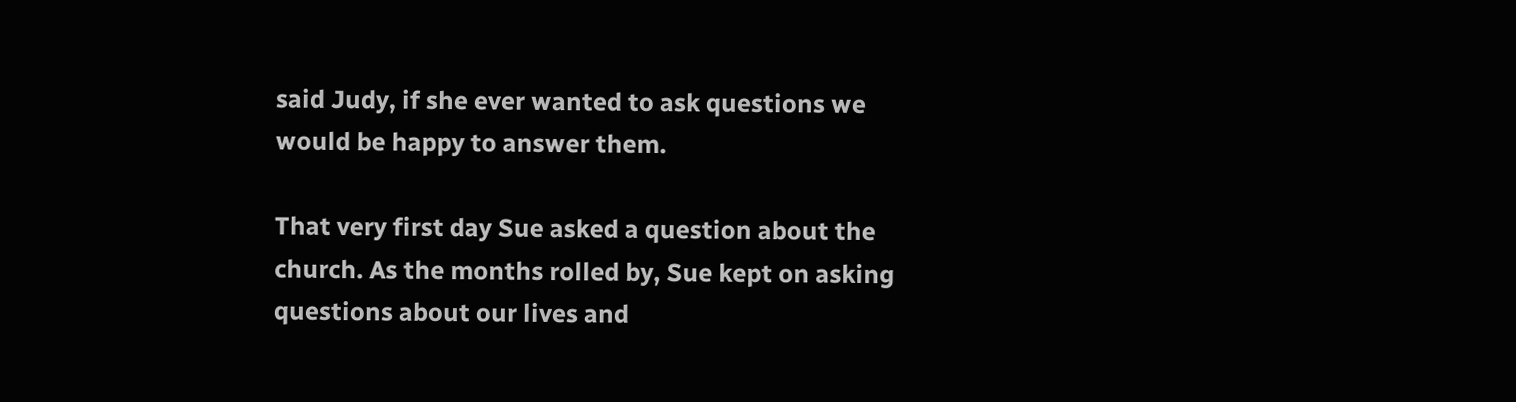said Judy, if she ever wanted to ask questions we would be happy to answer them.

That very first day Sue asked a question about the church. As the months rolled by, Sue kept on asking questions about our lives and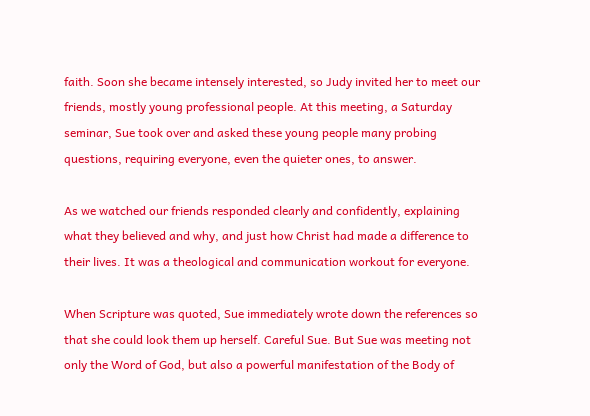faith. Soon she became intensely interested, so Judy invited her to meet our friends, mostly young professional people. At this meeting, a Saturday seminar, Sue took over and asked these young people many probing questions, requiring everyone, even the quieter ones, to answer.

As we watched our friends responded clearly and confidently, explaining what they believed and why, and just how Christ had made a difference to their lives. It was a theological and communication workout for everyone.

When Scripture was quoted, Sue immediately wrote down the references so that she could look them up herself. Careful Sue. But Sue was meeting not only the Word of God, but also a powerful manifestation of the Body of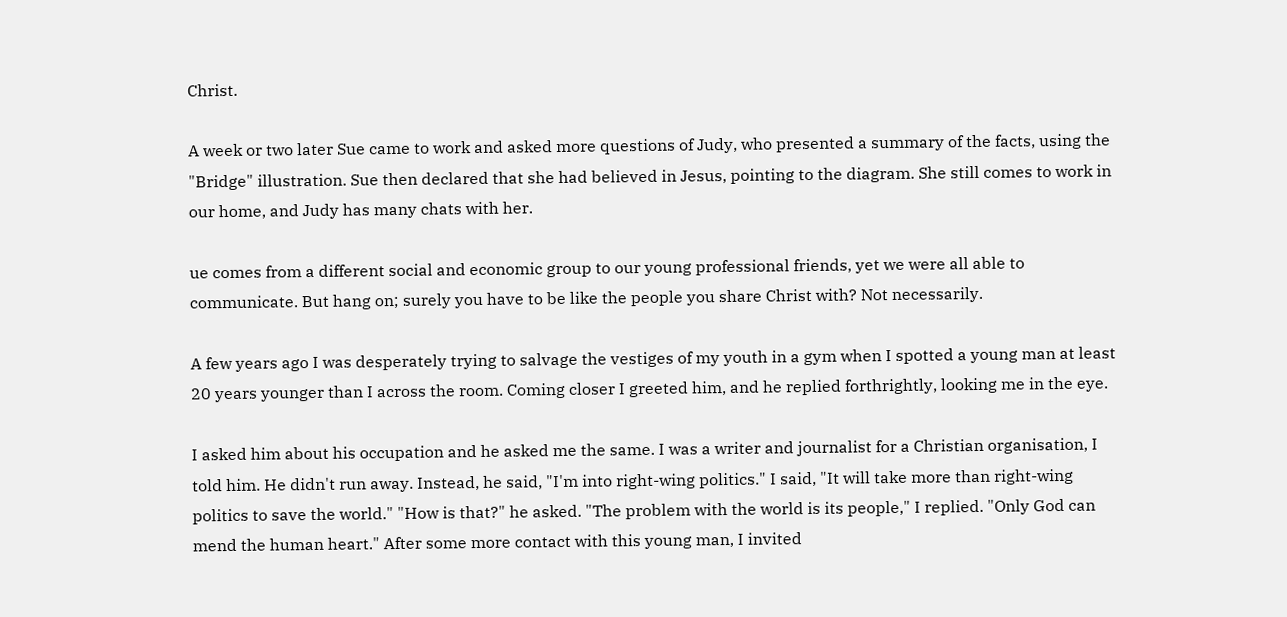Christ.

A week or two later Sue came to work and asked more questions of Judy, who presented a summary of the facts, using the "Bridge" illustration. Sue then declared that she had believed in Jesus, pointing to the diagram. She still comes to work in our home, and Judy has many chats with her.

ue comes from a different social and economic group to our young professional friends, yet we were all able to communicate. But hang on; surely you have to be like the people you share Christ with? Not necessarily.

A few years ago I was desperately trying to salvage the vestiges of my youth in a gym when I spotted a young man at least 20 years younger than I across the room. Coming closer I greeted him, and he replied forthrightly, looking me in the eye.

I asked him about his occupation and he asked me the same. I was a writer and journalist for a Christian organisation, I told him. He didn't run away. Instead, he said, "I'm into right-wing politics." I said, "It will take more than right-wing politics to save the world." "How is that?" he asked. "The problem with the world is its people," I replied. "Only God can mend the human heart." After some more contact with this young man, I invited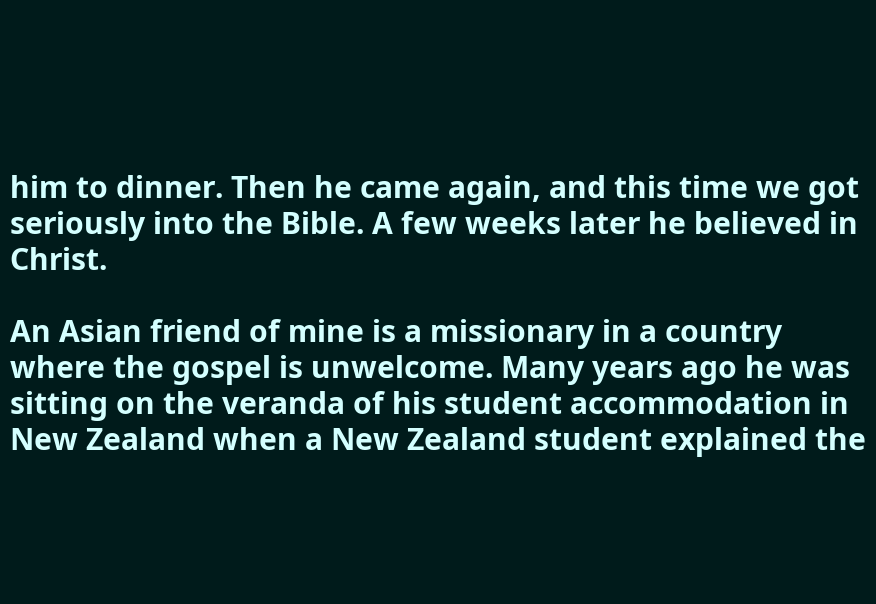him to dinner. Then he came again, and this time we got seriously into the Bible. A few weeks later he believed in Christ.

An Asian friend of mine is a missionary in a country where the gospel is unwelcome. Many years ago he was sitting on the veranda of his student accommodation in New Zealand when a New Zealand student explained the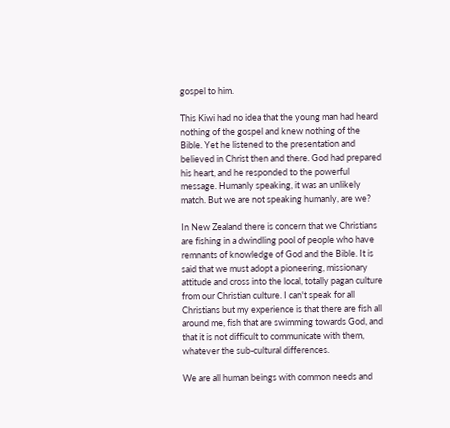gospel to him.

This Kiwi had no idea that the young man had heard nothing of the gospel and knew nothing of the Bible. Yet he listened to the presentation and believed in Christ then and there. God had prepared his heart, and he responded to the powerful message. Humanly speaking, it was an unlikely match. But we are not speaking humanly, are we?

In New Zealand there is concern that we Christians are fishing in a dwindling pool of people who have remnants of knowledge of God and the Bible. It is said that we must adopt a pioneering, missionary attitude and cross into the local, totally pagan culture from our Christian culture. I can't speak for all Christians but my experience is that there are fish all around me, fish that are swimming towards God, and that it is not difficult to communicate with them, whatever the sub-cultural differences.

We are all human beings with common needs and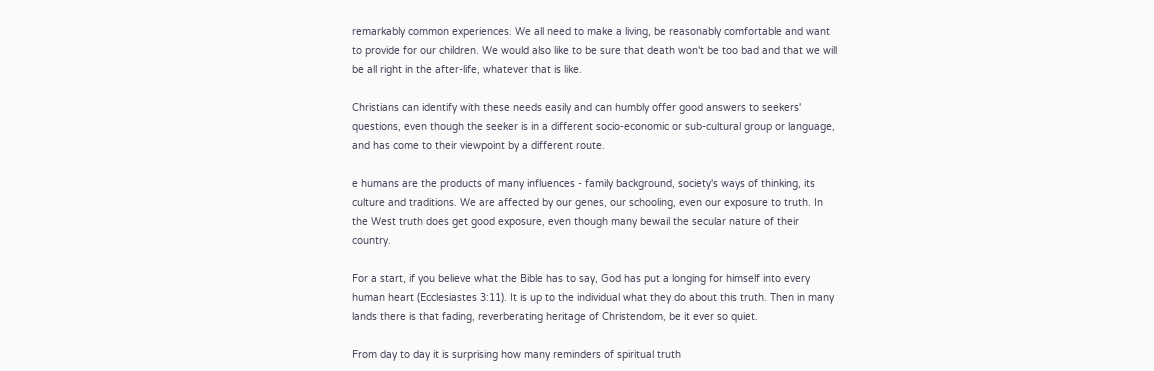remarkably common experiences. We all need to make a living, be reasonably comfortable and want to provide for our children. We would also like to be sure that death won't be too bad and that we will be all right in the after-life, whatever that is like.

Christians can identify with these needs easily and can humbly offer good answers to seekers' questions, even though the seeker is in a different socio-economic or sub-cultural group or language, and has come to their viewpoint by a different route.

e humans are the products of many influences - family background, society's ways of thinking, its culture and traditions. We are affected by our genes, our schooling, even our exposure to truth. In the West truth does get good exposure, even though many bewail the secular nature of their country.

For a start, if you believe what the Bible has to say, God has put a longing for himself into every human heart (Ecclesiastes 3:11). It is up to the individual what they do about this truth. Then in many lands there is that fading, reverberating heritage of Christendom, be it ever so quiet.

From day to day it is surprising how many reminders of spiritual truth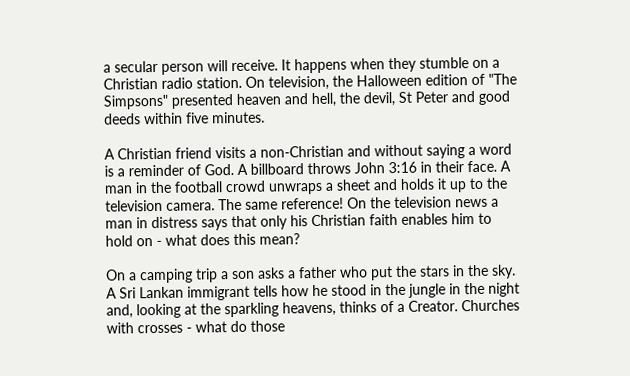a secular person will receive. It happens when they stumble on a Christian radio station. On television, the Halloween edition of "The Simpsons" presented heaven and hell, the devil, St Peter and good deeds within five minutes.

A Christian friend visits a non-Christian and without saying a word is a reminder of God. A billboard throws John 3:16 in their face. A man in the football crowd unwraps a sheet and holds it up to the television camera. The same reference! On the television news a man in distress says that only his Christian faith enables him to hold on - what does this mean?

On a camping trip a son asks a father who put the stars in the sky. A Sri Lankan immigrant tells how he stood in the jungle in the night and, looking at the sparkling heavens, thinks of a Creator. Churches with crosses - what do those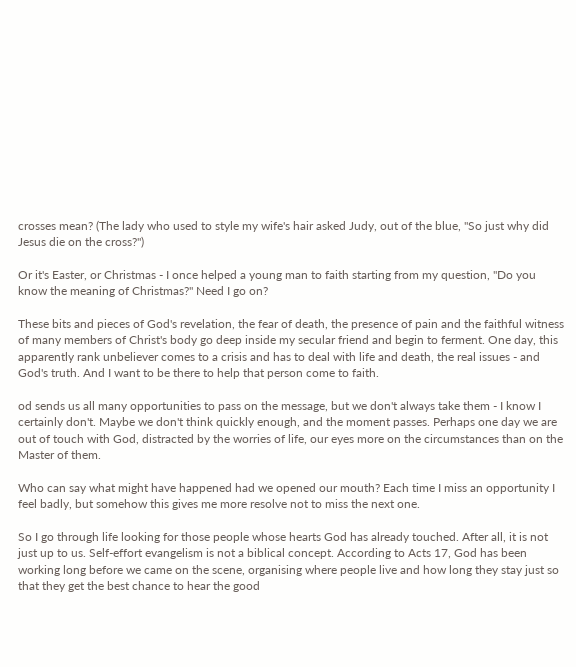crosses mean? (The lady who used to style my wife's hair asked Judy, out of the blue, "So just why did Jesus die on the cross?")

Or it's Easter, or Christmas - I once helped a young man to faith starting from my question, "Do you know the meaning of Christmas?" Need I go on?

These bits and pieces of God's revelation, the fear of death, the presence of pain and the faithful witness of many members of Christ's body go deep inside my secular friend and begin to ferment. One day, this apparently rank unbeliever comes to a crisis and has to deal with life and death, the real issues - and God's truth. And I want to be there to help that person come to faith.

od sends us all many opportunities to pass on the message, but we don't always take them - I know I certainly don't. Maybe we don't think quickly enough, and the moment passes. Perhaps one day we are out of touch with God, distracted by the worries of life, our eyes more on the circumstances than on the Master of them.

Who can say what might have happened had we opened our mouth? Each time I miss an opportunity I feel badly, but somehow this gives me more resolve not to miss the next one.

So I go through life looking for those people whose hearts God has already touched. After all, it is not just up to us. Self-effort evangelism is not a biblical concept. According to Acts 17, God has been working long before we came on the scene, organising where people live and how long they stay just so that they get the best chance to hear the good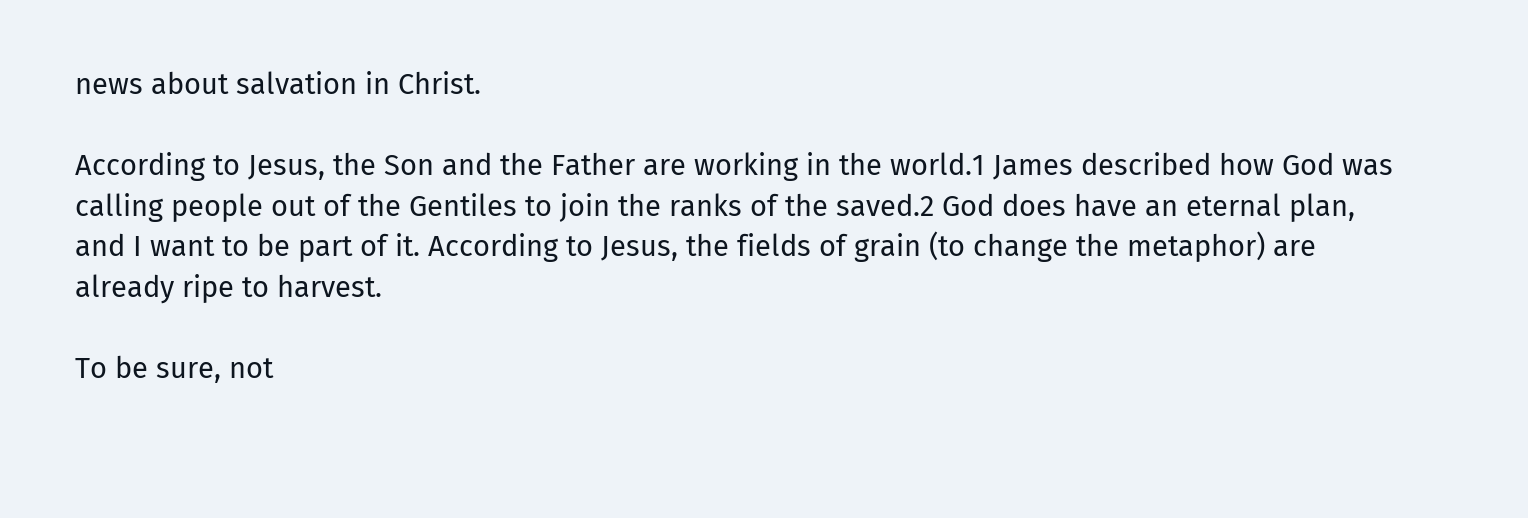news about salvation in Christ.

According to Jesus, the Son and the Father are working in the world.1 James described how God was calling people out of the Gentiles to join the ranks of the saved.2 God does have an eternal plan, and I want to be part of it. According to Jesus, the fields of grain (to change the metaphor) are already ripe to harvest.

To be sure, not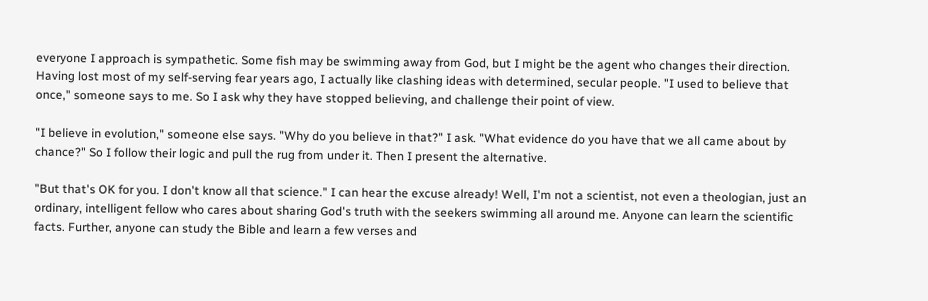everyone I approach is sympathetic. Some fish may be swimming away from God, but I might be the agent who changes their direction. Having lost most of my self-serving fear years ago, I actually like clashing ideas with determined, secular people. "I used to believe that once," someone says to me. So I ask why they have stopped believing, and challenge their point of view.

"I believe in evolution," someone else says. "Why do you believe in that?" I ask. "What evidence do you have that we all came about by chance?" So I follow their logic and pull the rug from under it. Then I present the alternative.

"But that's OK for you. I don't know all that science." I can hear the excuse already! Well, I'm not a scientist, not even a theologian, just an ordinary, intelligent fellow who cares about sharing God's truth with the seekers swimming all around me. Anyone can learn the scientific facts. Further, anyone can study the Bible and learn a few verses and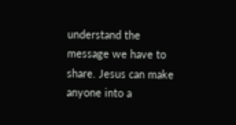understand the message we have to share. Jesus can make anyone into a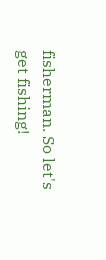fisherman. So let's get fishing!